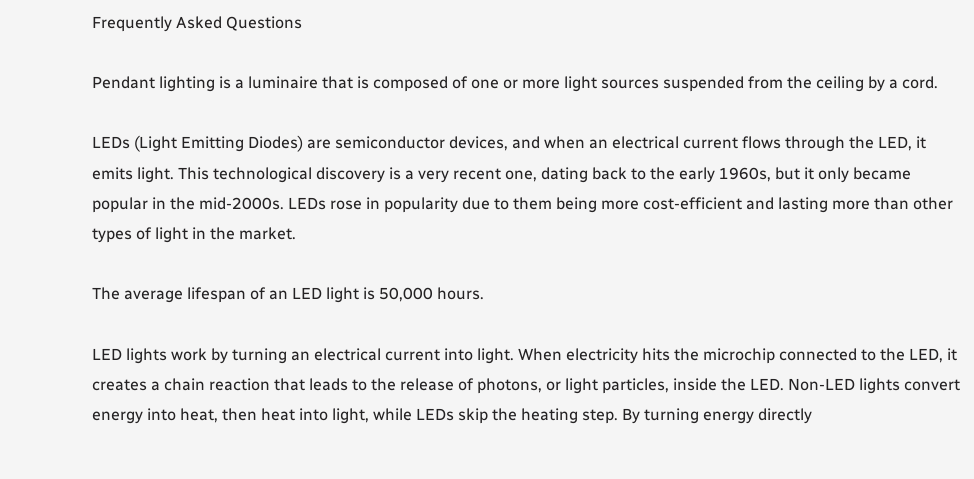Frequently Asked Questions

Pendant lighting is a luminaire that is composed of one or more light sources suspended from the ceiling by a cord.

LEDs (Light Emitting Diodes) are semiconductor devices, and when an electrical current flows through the LED, it emits light. This technological discovery is a very recent one, dating back to the early 1960s, but it only became popular in the mid-2000s. LEDs rose in popularity due to them being more cost-efficient and lasting more than other types of light in the market.

The average lifespan of an LED light is 50,000 hours.

LED lights work by turning an electrical current into light. When electricity hits the microchip connected to the LED, it creates a chain reaction that leads to the release of photons, or light particles, inside the LED. Non-LED lights convert energy into heat, then heat into light, while LEDs skip the heating step. By turning energy directly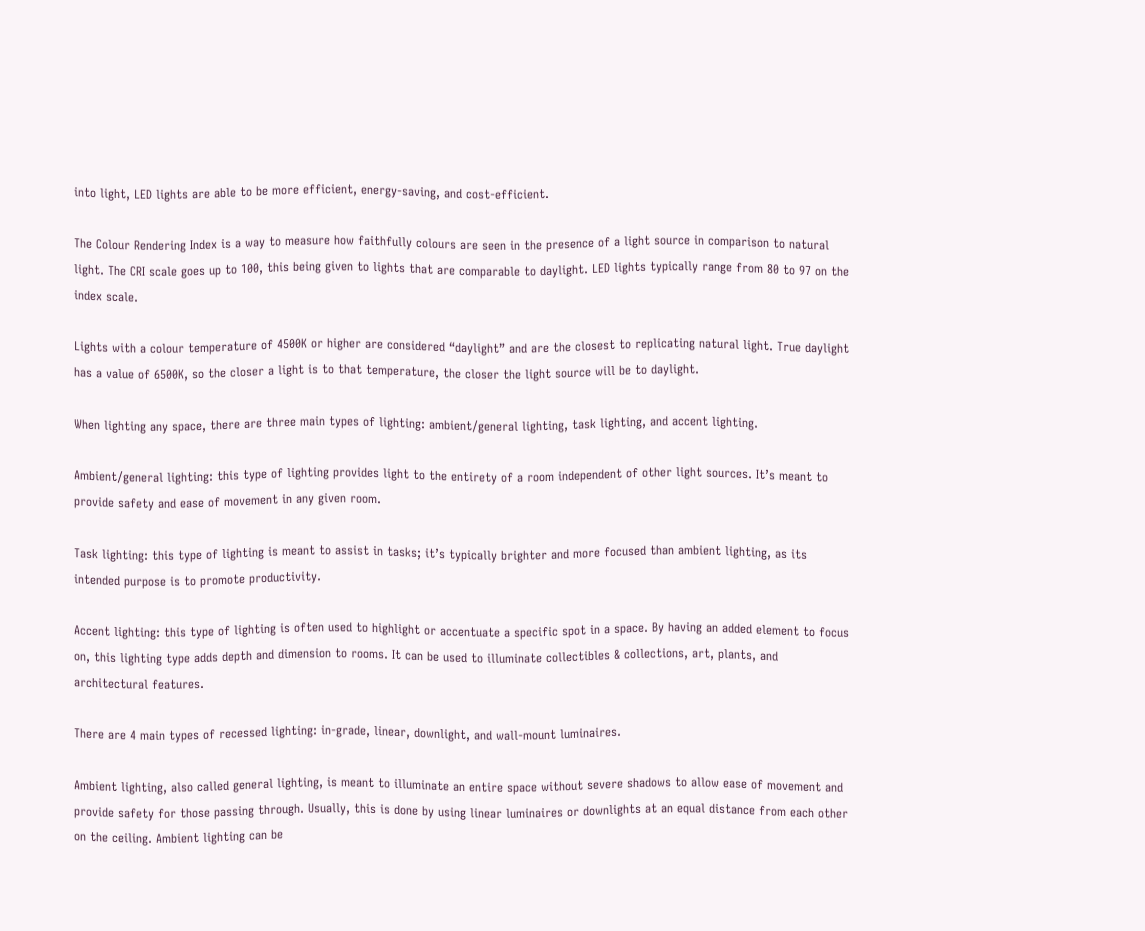into light, LED lights are able to be more efficient, energy-saving, and cost-efficient.

The Colour Rendering Index is a way to measure how faithfully colours are seen in the presence of a light source in comparison to natural light. The CRI scale goes up to 100, this being given to lights that are comparable to daylight. LED lights typically range from 80 to 97 on the index scale.

Lights with a colour temperature of 4500K or higher are considered “daylight” and are the closest to replicating natural light. True daylight has a value of 6500K, so the closer a light is to that temperature, the closer the light source will be to daylight.

When lighting any space, there are three main types of lighting: ambient/general lighting, task lighting, and accent lighting.

Ambient/general lighting: this type of lighting provides light to the entirety of a room independent of other light sources. It’s meant to provide safety and ease of movement in any given room.

Task lighting: this type of lighting is meant to assist in tasks; it’s typically brighter and more focused than ambient lighting, as its intended purpose is to promote productivity.

Accent lighting: this type of lighting is often used to highlight or accentuate a specific spot in a space. By having an added element to focus on, this lighting type adds depth and dimension to rooms. It can be used to illuminate collectibles & collections, art, plants, and architectural features.

There are 4 main types of recessed lighting: in-grade, linear, downlight, and wall-mount luminaires.

Ambient lighting, also called general lighting, is meant to illuminate an entire space without severe shadows to allow ease of movement and provide safety for those passing through. Usually, this is done by using linear luminaires or downlights at an equal distance from each other on the ceiling. Ambient lighting can be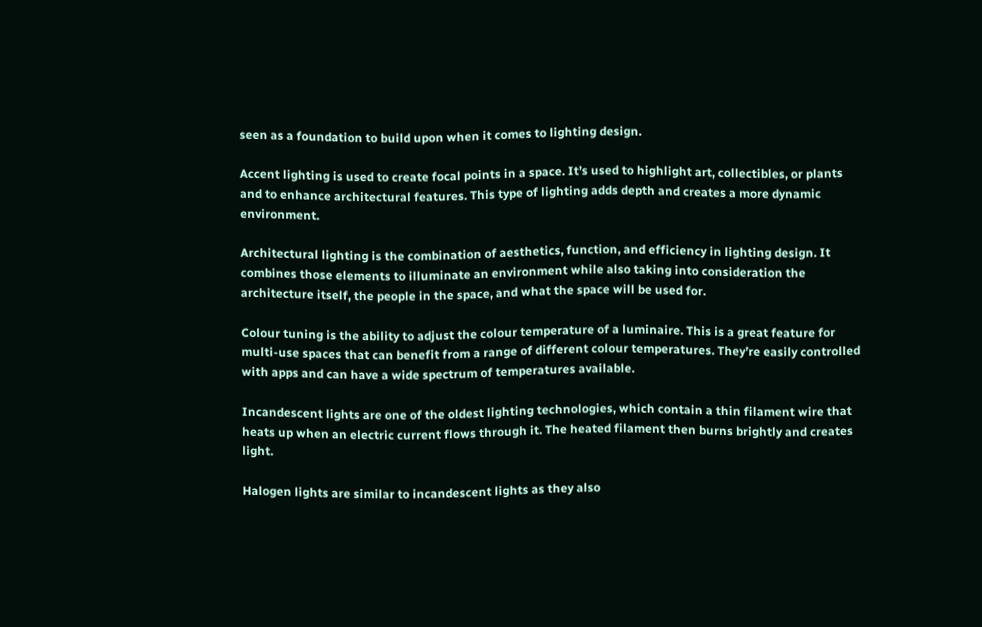seen as a foundation to build upon when it comes to lighting design.

Accent lighting is used to create focal points in a space. It’s used to highlight art, collectibles, or plants and to enhance architectural features. This type of lighting adds depth and creates a more dynamic environment.

Architectural lighting is the combination of aesthetics, function, and efficiency in lighting design. It combines those elements to illuminate an environment while also taking into consideration the architecture itself, the people in the space, and what the space will be used for.

Colour tuning is the ability to adjust the colour temperature of a luminaire. This is a great feature for multi-use spaces that can benefit from a range of different colour temperatures. They’re easily controlled with apps and can have a wide spectrum of temperatures available.

Incandescent lights are one of the oldest lighting technologies, which contain a thin filament wire that heats up when an electric current flows through it. The heated filament then burns brightly and creates light.

Halogen lights are similar to incandescent lights as they also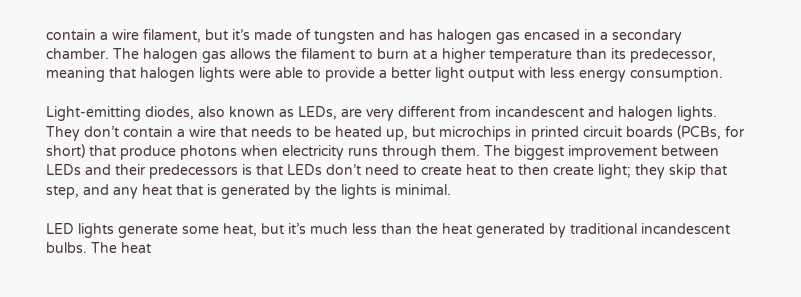contain a wire filament, but it’s made of tungsten and has halogen gas encased in a secondary chamber. The halogen gas allows the filament to burn at a higher temperature than its predecessor, meaning that halogen lights were able to provide a better light output with less energy consumption.

Light-emitting diodes, also known as LEDs, are very different from incandescent and halogen lights. They don’t contain a wire that needs to be heated up, but microchips in printed circuit boards (PCBs, for short) that produce photons when electricity runs through them. The biggest improvement between LEDs and their predecessors is that LEDs don’t need to create heat to then create light; they skip that step, and any heat that is generated by the lights is minimal.

LED lights generate some heat, but it’s much less than the heat generated by traditional incandescent bulbs. The heat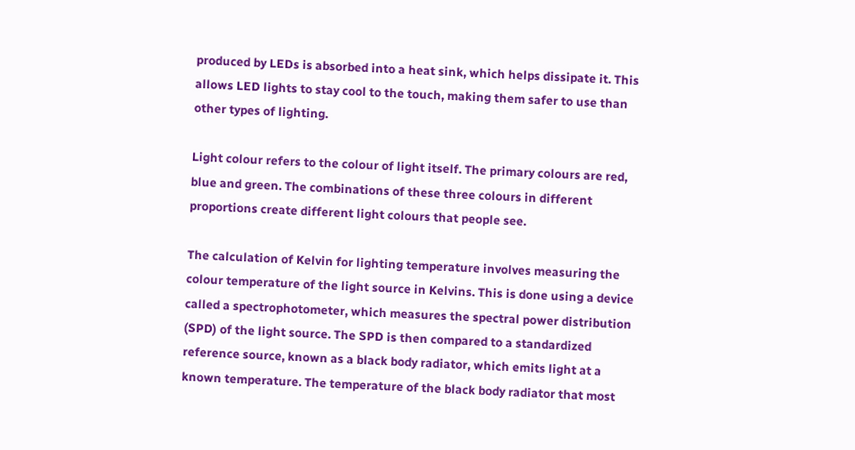produced by LEDs is absorbed into a heat sink, which helps dissipate it. This allows LED lights to stay cool to the touch, making them safer to use than other types of lighting.

Light colour refers to the colour of light itself. The primary colours are red, blue and green. The combinations of these three colours in different proportions create different light colours that people see.

The calculation of Kelvin for lighting temperature involves measuring the colour temperature of the light source in Kelvins. This is done using a device called a spectrophotometer, which measures the spectral power distribution (SPD) of the light source. The SPD is then compared to a standardized reference source, known as a black body radiator, which emits light at a known temperature. The temperature of the black body radiator that most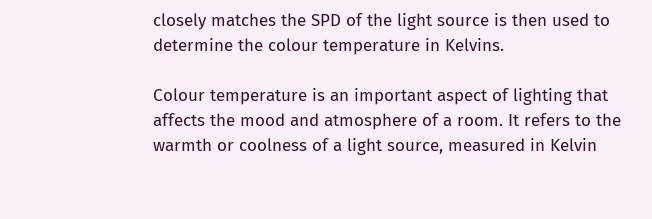closely matches the SPD of the light source is then used to determine the colour temperature in Kelvins.

Colour temperature is an important aspect of lighting that affects the mood and atmosphere of a room. It refers to the warmth or coolness of a light source, measured in Kelvin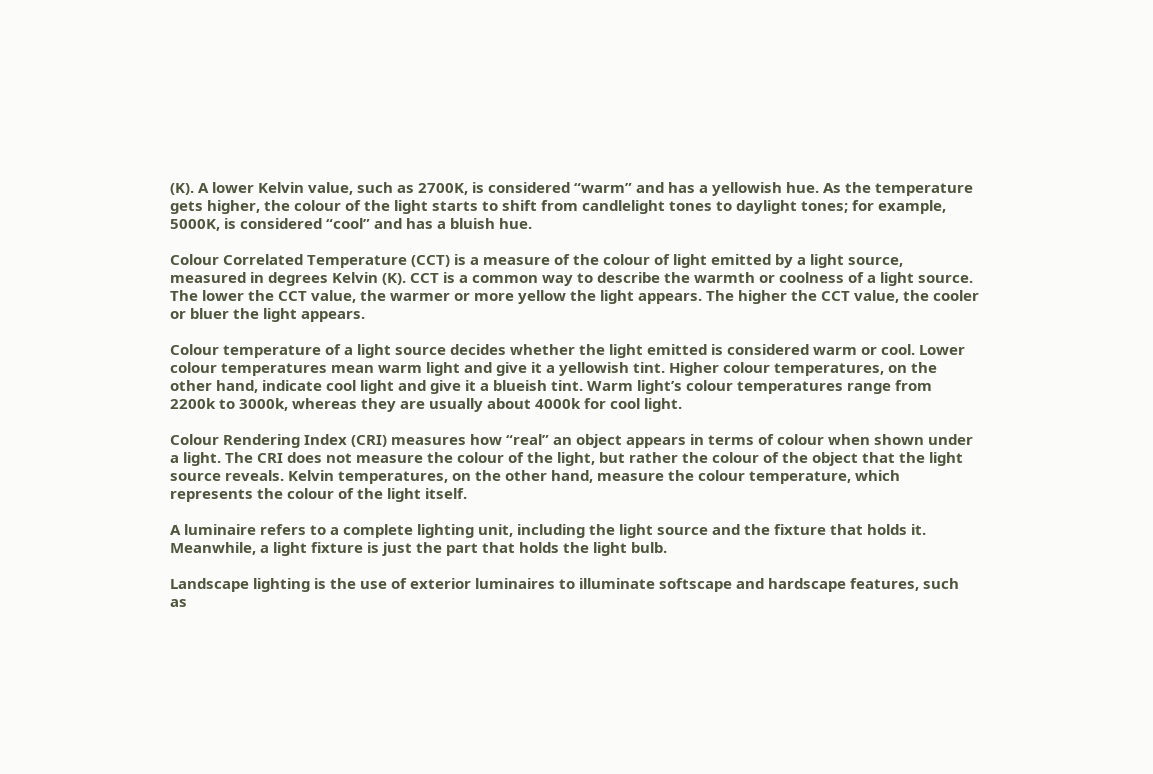(K). A lower Kelvin value, such as 2700K, is considered “warm” and has a yellowish hue. As the temperature gets higher, the colour of the light starts to shift from candlelight tones to daylight tones; for example, 5000K, is considered “cool” and has a bluish hue.

Colour Correlated Temperature (CCT) is a measure of the colour of light emitted by a light source, measured in degrees Kelvin (K). CCT is a common way to describe the warmth or coolness of a light source. The lower the CCT value, the warmer or more yellow the light appears. The higher the CCT value, the cooler or bluer the light appears.

Colour temperature of a light source decides whether the light emitted is considered warm or cool. Lower colour temperatures mean warm light and give it a yellowish tint. Higher colour temperatures, on the other hand, indicate cool light and give it a blueish tint. Warm light’s colour temperatures range from 2200k to 3000k, whereas they are usually about 4000k for cool light.

Colour Rendering Index (CRI) measures how “real” an object appears in terms of colour when shown under a light. The CRI does not measure the colour of the light, but rather the colour of the object that the light source reveals. Kelvin temperatures, on the other hand, measure the colour temperature, which represents the colour of the light itself.

A luminaire refers to a complete lighting unit, including the light source and the fixture that holds it. Meanwhile, a light fixture is just the part that holds the light bulb.

Landscape lighting is the use of exterior luminaires to illuminate softscape and hardscape features, such as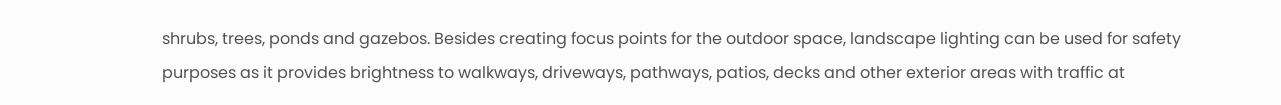shrubs, trees, ponds and gazebos. Besides creating focus points for the outdoor space, landscape lighting can be used for safety purposes as it provides brightness to walkways, driveways, pathways, patios, decks and other exterior areas with traffic at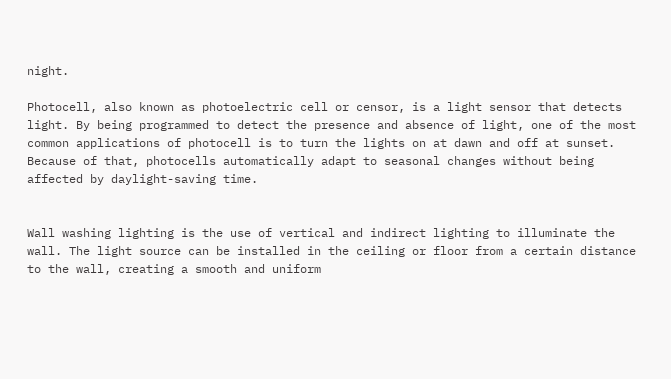night.

Photocell, also known as photoelectric cell or censor, is a light sensor that detects light. By being programmed to detect the presence and absence of light, one of the most common applications of photocell is to turn the lights on at dawn and off at sunset. Because of that, photocells automatically adapt to seasonal changes without being affected by daylight-saving time.


Wall washing lighting is the use of vertical and indirect lighting to illuminate the wall. The light source can be installed in the ceiling or floor from a certain distance to the wall, creating a smooth and uniform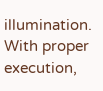illumination. With proper execution,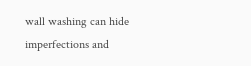wall washing can hide imperfections and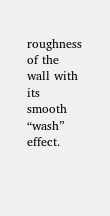roughness of the wall with its smooth “wash” effect.